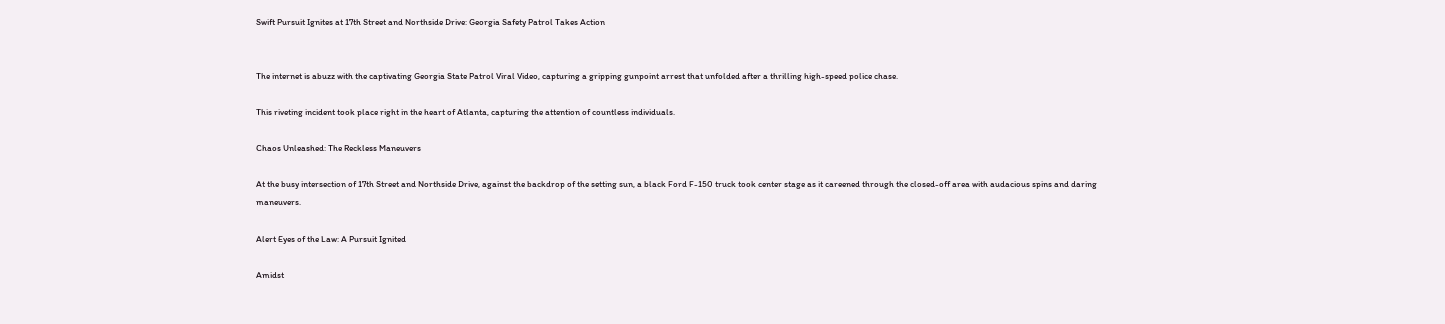Swift Pursuit Ignites at 17th Street and Northside Drive: Georgia Safety Patrol Takes Action


The internet is abuzz with the captivating Georgia State Patrol Viral Video, capturing a gripping gunpoint arrest that unfolded after a thrilling high-speed police chase.

This riveting incident took place right in the heart of Atlanta, capturing the attention of countless individuals.

Chaos Unleashed: The Reckless Maneuvers

At the busy intersection of 17th Street and Northside Drive, against the backdrop of the setting sun, a black Ford F-150 truck took center stage as it careened through the closed-off area with audacious spins and daring maneuvers.

Alert Eyes of the Law: A Pursuit Ignited

Amidst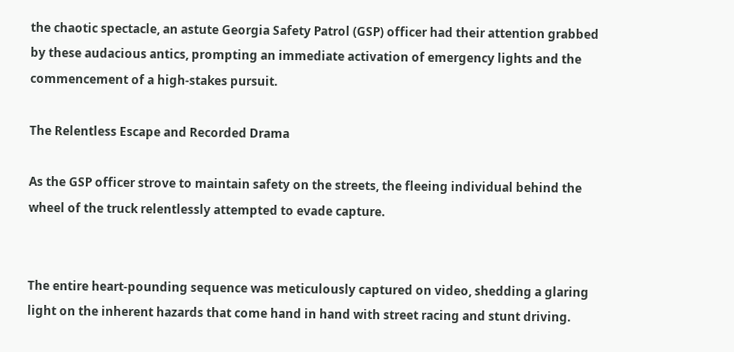the chaotic spectacle, an astute Georgia Safety Patrol (GSP) officer had their attention grabbed by these audacious antics, prompting an immediate activation of emergency lights and the commencement of a high-stakes pursuit.

The Relentless Escape and Recorded Drama

As the GSP officer strove to maintain safety on the streets, the fleeing individual behind the wheel of the truck relentlessly attempted to evade capture.


The entire heart-pounding sequence was meticulously captured on video, shedding a glaring light on the inherent hazards that come hand in hand with street racing and stunt driving.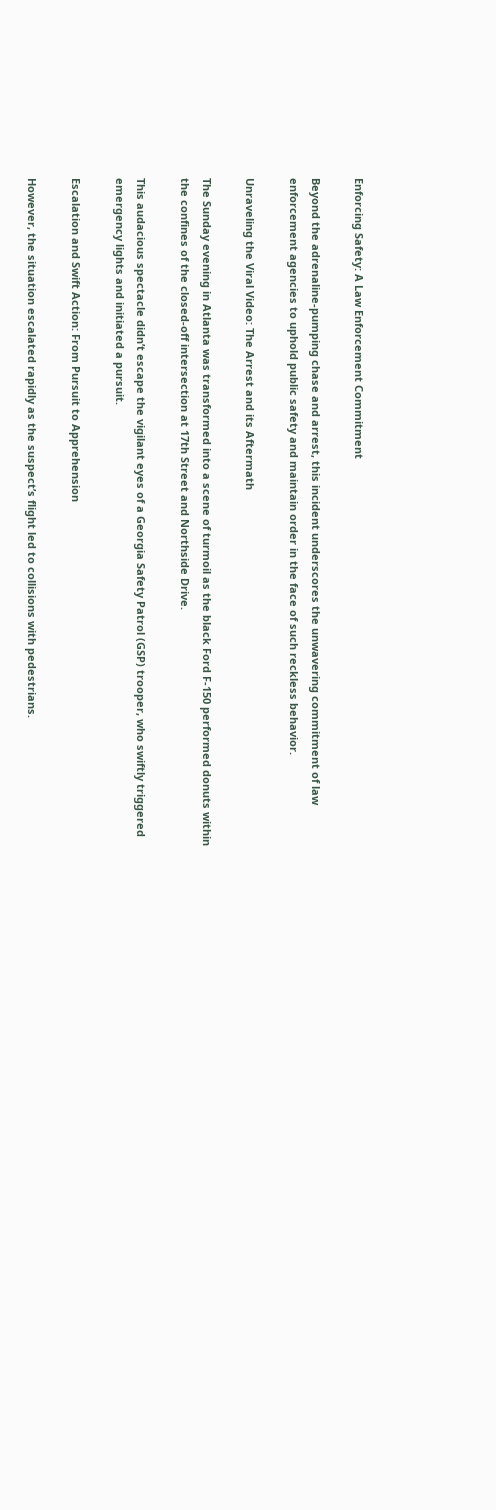Enforcing Safety: A Law Enforcement Commitment

Beyond the adrenaline-pumping chase and arrest, this incident underscores the unwavering commitment of law enforcement agencies to uphold public safety and maintain order in the face of such reckless behavior.

Unraveling the Viral Video: The Arrest and its Aftermath

The Sunday evening in Atlanta was transformed into a scene of turmoil as the black Ford F-150 performed donuts within the confines of the closed-off intersection at 17th Street and Northside Drive.

This audacious spectacle didn’t escape the vigilant eyes of a Georgia Safety Patrol (GSP) trooper, who swiftly triggered emergency lights and initiated a pursuit.

Escalation and Swift Action: From Pursuit to Apprehension

However, the situation escalated rapidly as the suspect’s flight led to collisions with pedestrians.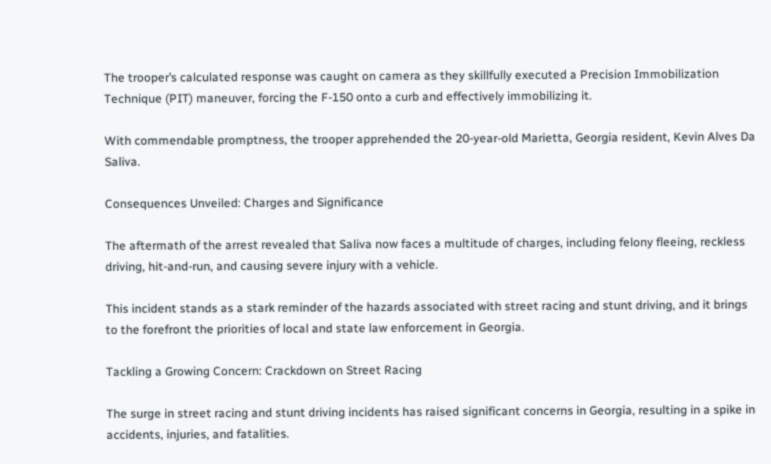The trooper’s calculated response was caught on camera as they skillfully executed a Precision Immobilization Technique (PIT) maneuver, forcing the F-150 onto a curb and effectively immobilizing it.

With commendable promptness, the trooper apprehended the 20-year-old Marietta, Georgia resident, Kevin Alves Da Saliva.

Consequences Unveiled: Charges and Significance

The aftermath of the arrest revealed that Saliva now faces a multitude of charges, including felony fleeing, reckless driving, hit-and-run, and causing severe injury with a vehicle.

This incident stands as a stark reminder of the hazards associated with street racing and stunt driving, and it brings to the forefront the priorities of local and state law enforcement in Georgia.

Tackling a Growing Concern: Crackdown on Street Racing

The surge in street racing and stunt driving incidents has raised significant concerns in Georgia, resulting in a spike in accidents, injuries, and fatalities.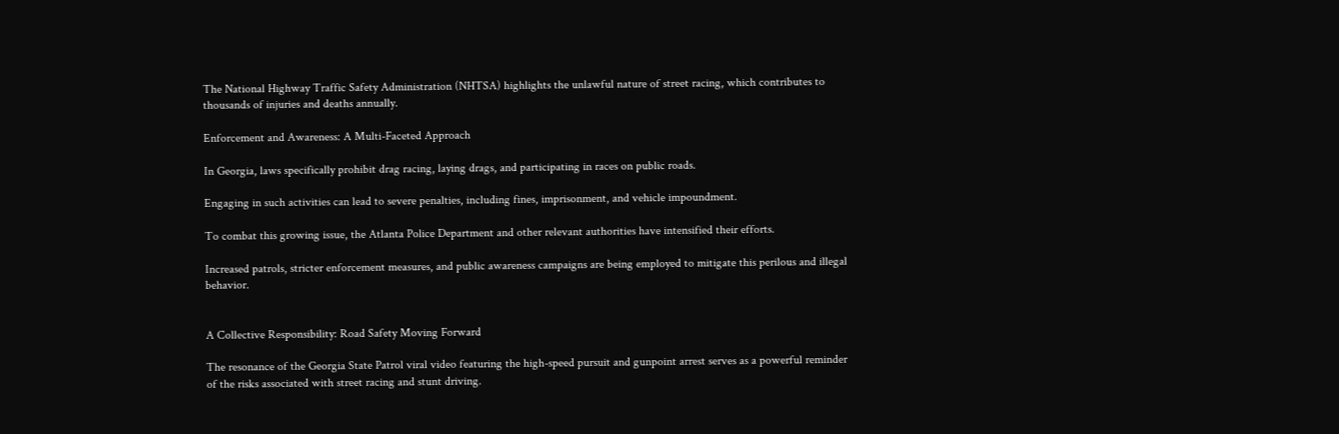The National Highway Traffic Safety Administration (NHTSA) highlights the unlawful nature of street racing, which contributes to thousands of injuries and deaths annually.

Enforcement and Awareness: A Multi-Faceted Approach

In Georgia, laws specifically prohibit drag racing, laying drags, and participating in races on public roads.

Engaging in such activities can lead to severe penalties, including fines, imprisonment, and vehicle impoundment.

To combat this growing issue, the Atlanta Police Department and other relevant authorities have intensified their efforts.

Increased patrols, stricter enforcement measures, and public awareness campaigns are being employed to mitigate this perilous and illegal behavior.


A Collective Responsibility: Road Safety Moving Forward

The resonance of the Georgia State Patrol viral video featuring the high-speed pursuit and gunpoint arrest serves as a powerful reminder of the risks associated with street racing and stunt driving.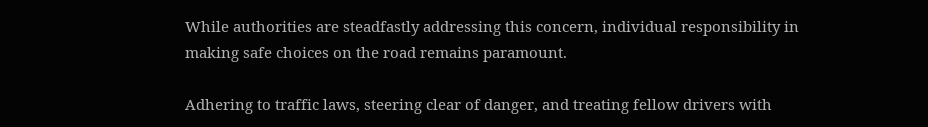While authorities are steadfastly addressing this concern, individual responsibility in making safe choices on the road remains paramount.

Adhering to traffic laws, steering clear of danger, and treating fellow drivers with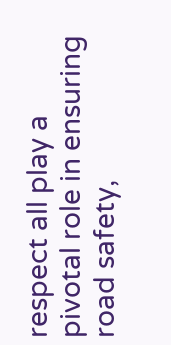respect all play a pivotal role in ensuring road safety,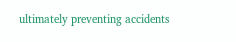ultimately preventing accidents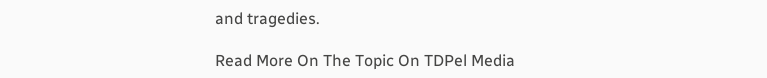and tragedies.

Read More On The Topic On TDPel Media